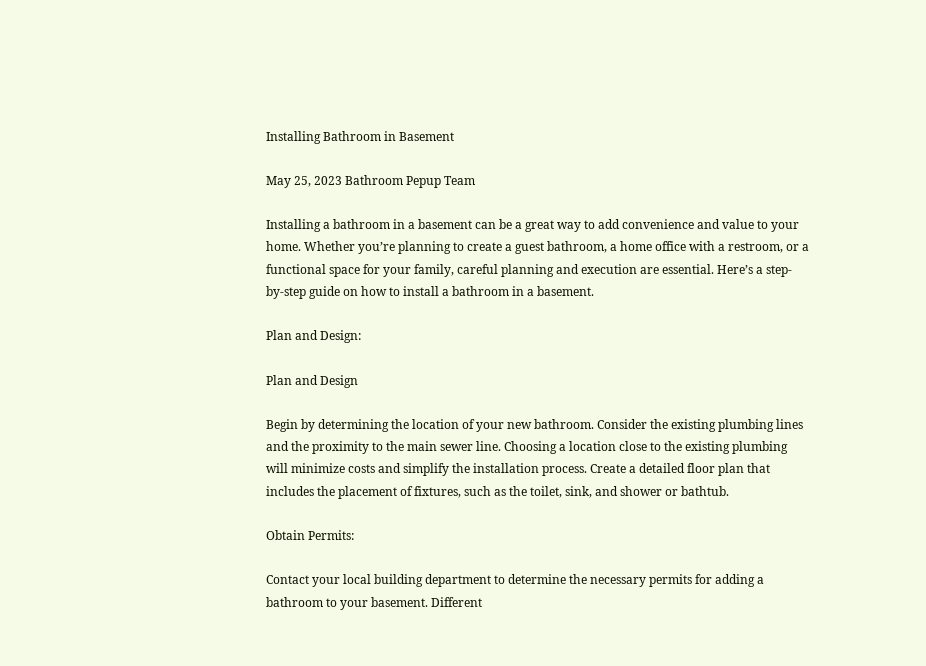Installing Bathroom in Basement

May 25, 2023 Bathroom Pepup Team

Installing a bathroom in a basement can be a great way to add convenience and value to your home. Whether you’re planning to create a guest bathroom, a home office with a restroom, or a functional space for your family, careful planning and execution are essential. Here’s a step-by-step guide on how to install a bathroom in a basement.

Plan and Design:

Plan and Design

Begin by determining the location of your new bathroom. Consider the existing plumbing lines and the proximity to the main sewer line. Choosing a location close to the existing plumbing will minimize costs and simplify the installation process. Create a detailed floor plan that includes the placement of fixtures, such as the toilet, sink, and shower or bathtub.

Obtain Permits:

Contact your local building department to determine the necessary permits for adding a bathroom to your basement. Different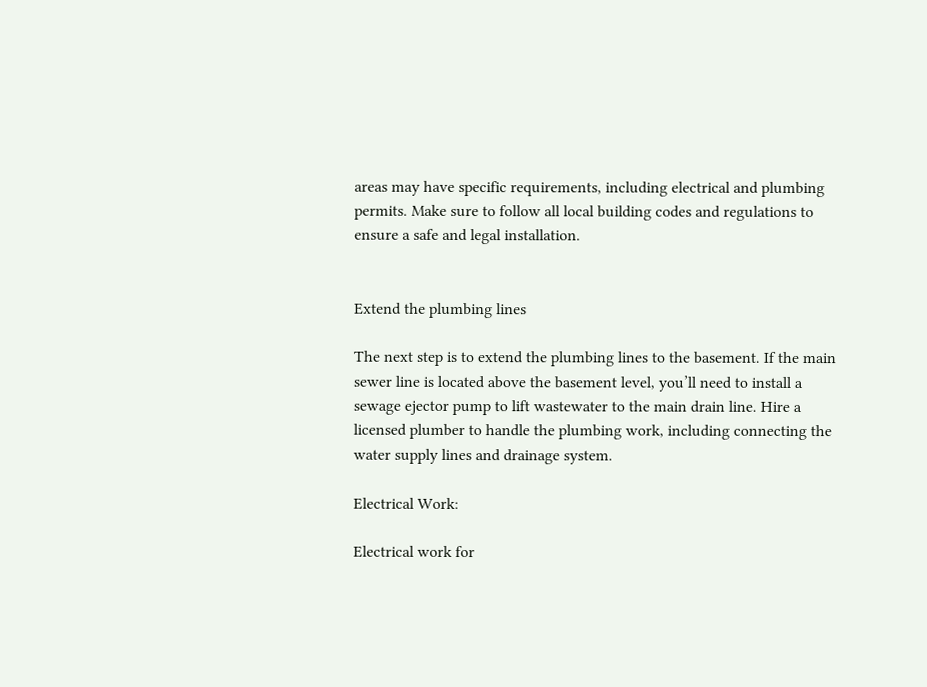areas may have specific requirements, including electrical and plumbing permits. Make sure to follow all local building codes and regulations to ensure a safe and legal installation.


Extend the plumbing lines

The next step is to extend the plumbing lines to the basement. If the main sewer line is located above the basement level, you’ll need to install a sewage ejector pump to lift wastewater to the main drain line. Hire a licensed plumber to handle the plumbing work, including connecting the water supply lines and drainage system.

Electrical Work:

Electrical work for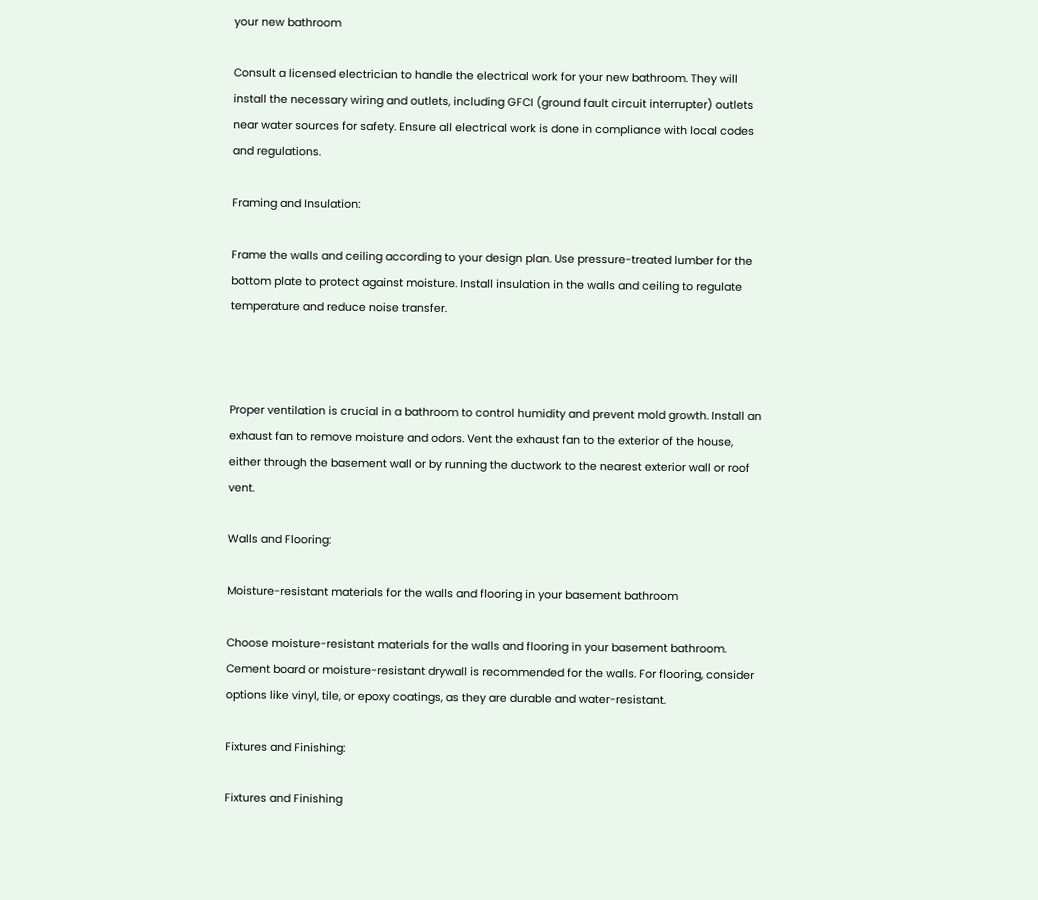your new bathroom

Consult a licensed electrician to handle the electrical work for your new bathroom. They will install the necessary wiring and outlets, including GFCI (ground fault circuit interrupter) outlets near water sources for safety. Ensure all electrical work is done in compliance with local codes and regulations.

Framing and Insulation:

Frame the walls and ceiling according to your design plan. Use pressure-treated lumber for the bottom plate to protect against moisture. Install insulation in the walls and ceiling to regulate temperature and reduce noise transfer.



Proper ventilation is crucial in a bathroom to control humidity and prevent mold growth. Install an exhaust fan to remove moisture and odors. Vent the exhaust fan to the exterior of the house, either through the basement wall or by running the ductwork to the nearest exterior wall or roof vent.

Walls and Flooring:

Moisture-resistant materials for the walls and flooring in your basement bathroom

Choose moisture-resistant materials for the walls and flooring in your basement bathroom. Cement board or moisture-resistant drywall is recommended for the walls. For flooring, consider options like vinyl, tile, or epoxy coatings, as they are durable and water-resistant.

Fixtures and Finishing:

Fixtures and Finishing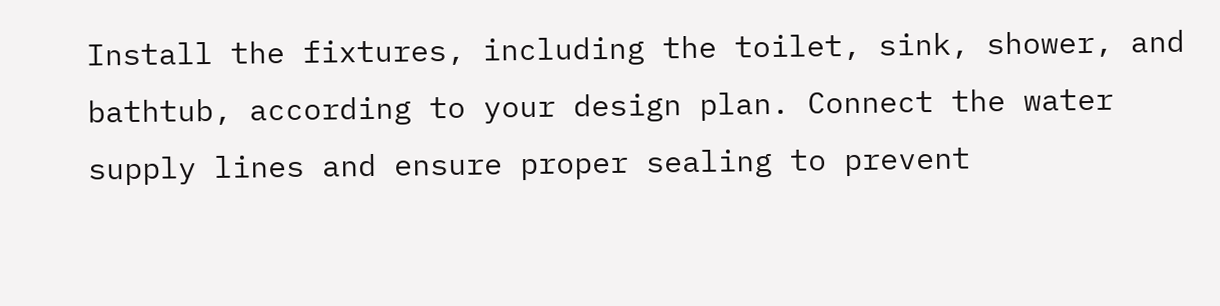Install the fixtures, including the toilet, sink, shower, and bathtub, according to your design plan. Connect the water supply lines and ensure proper sealing to prevent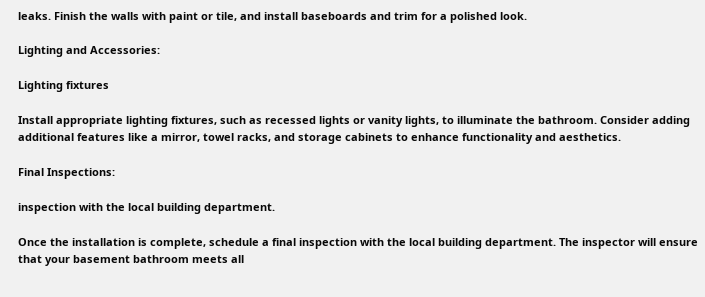leaks. Finish the walls with paint or tile, and install baseboards and trim for a polished look.

Lighting and Accessories:

Lighting fixtures

Install appropriate lighting fixtures, such as recessed lights or vanity lights, to illuminate the bathroom. Consider adding additional features like a mirror, towel racks, and storage cabinets to enhance functionality and aesthetics.

Final Inspections:

inspection with the local building department.

Once the installation is complete, schedule a final inspection with the local building department. The inspector will ensure that your basement bathroom meets all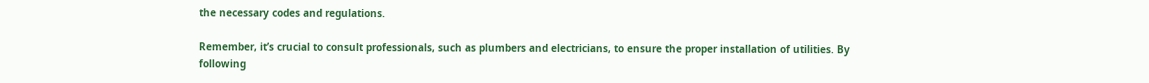the necessary codes and regulations.

Remember, it’s crucial to consult professionals, such as plumbers and electricians, to ensure the proper installation of utilities. By following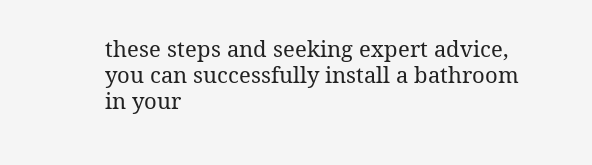these steps and seeking expert advice, you can successfully install a bathroom in your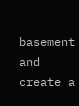basement and create a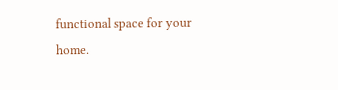functional space for your home.